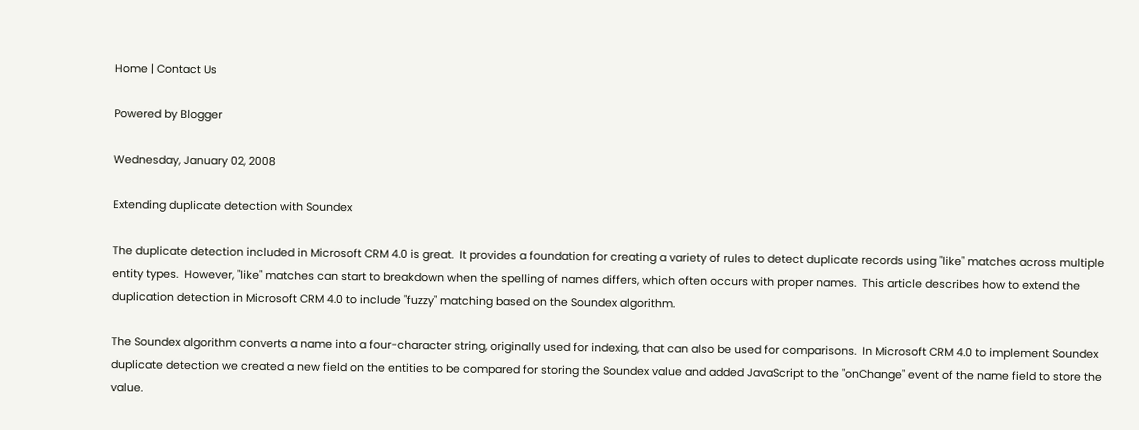Home | Contact Us

Powered by Blogger

Wednesday, January 02, 2008

Extending duplicate detection with Soundex

The duplicate detection included in Microsoft CRM 4.0 is great.  It provides a foundation for creating a variety of rules to detect duplicate records using "like" matches across multiple entity types.  However, "like" matches can start to breakdown when the spelling of names differs, which often occurs with proper names.  This article describes how to extend the duplication detection in Microsoft CRM 4.0 to include "fuzzy" matching based on the Soundex algorithm.

The Soundex algorithm converts a name into a four-character string, originally used for indexing, that can also be used for comparisons.  In Microsoft CRM 4.0 to implement Soundex duplicate detection we created a new field on the entities to be compared for storing the Soundex value and added JavaScript to the "onChange" event of the name field to store the value.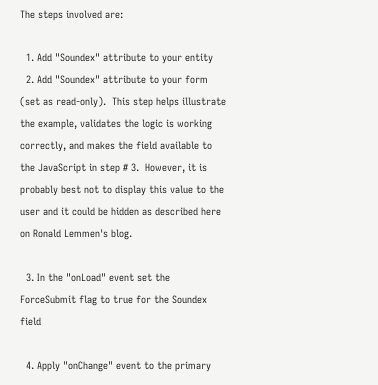The steps involved are:

  1. Add "Soundex" attribute to your entity
  2. Add "Soundex" attribute to your form (set as read-only).  This step helps illustrate the example, validates the logic is working correctly, and makes the field available to the JavaScript in step # 3.  However, it is probably best not to display this value to the user and it could be hidden as described here on Ronald Lemmen's blog.

  3. In the "onLoad" event set the ForceSubmit flag to true for the Soundex field

  4. Apply "onChange" event to the primary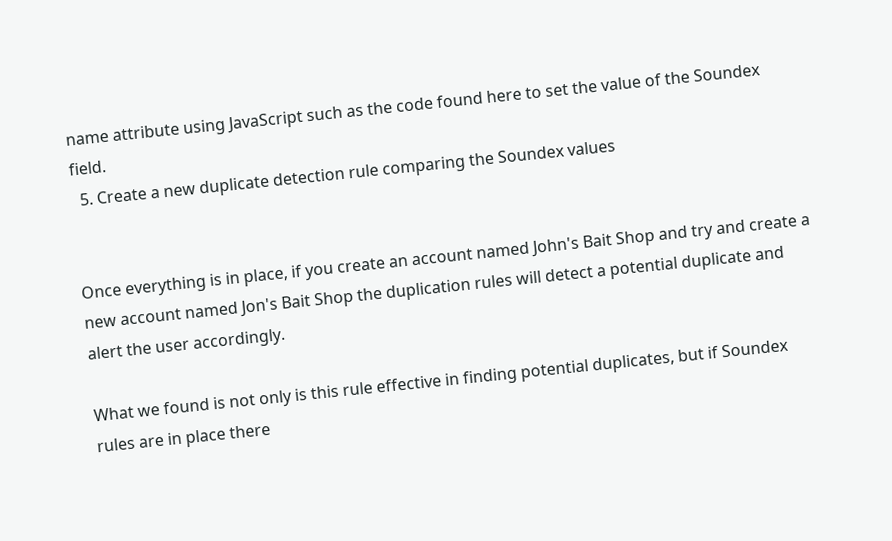name attribute using JavaScript such as the code found here to set the value of the Soundex field.
  5. Create a new duplicate detection rule comparing the Soundex values


Once everything is in place, if you create an account named John's Bait Shop and try and create a new account named Jon's Bait Shop the duplication rules will detect a potential duplicate and alert the user accordingly.

What we found is not only is this rule effective in finding potential duplicates, but if Soundex rules are in place there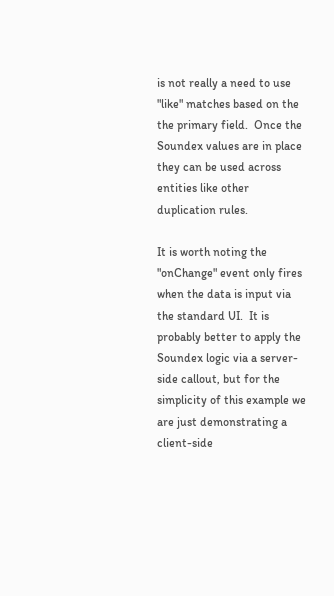is not really a need to use "like" matches based on the the primary field.  Once the Soundex values are in place they can be used across entities like other duplication rules.

It is worth noting the "onChange" event only fires when the data is input via the standard UI.  It is probably better to apply the Soundex logic via a server-side callout, but for the simplicity of this example we are just demonstrating a client-side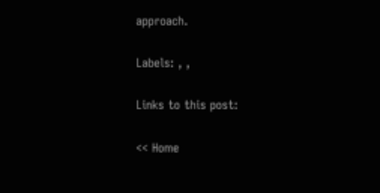approach.

Labels: , ,

Links to this post:

<< Home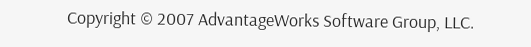Copyright © 2007 AdvantageWorks Software Group, LLC.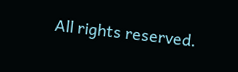All rights reserved.